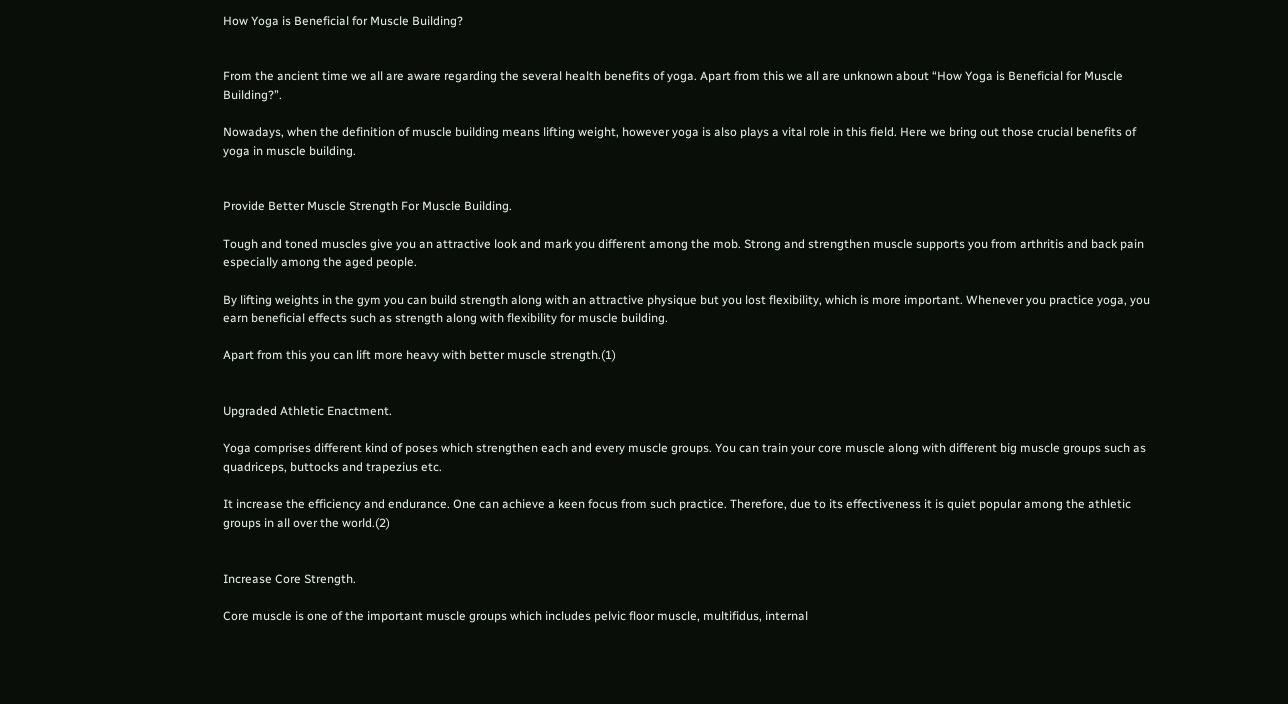How Yoga is Beneficial for Muscle Building?


From the ancient time we all are aware regarding the several health benefits of yoga. Apart from this we all are unknown about “How Yoga is Beneficial for Muscle Building?”.

Nowadays, when the definition of muscle building means lifting weight, however yoga is also plays a vital role in this field. Here we bring out those crucial benefits of yoga in muscle building.


Provide Better Muscle Strength For Muscle Building.

Tough and toned muscles give you an attractive look and mark you different among the mob. Strong and strengthen muscle supports you from arthritis and back pain especially among the aged people.

By lifting weights in the gym you can build strength along with an attractive physique but you lost flexibility, which is more important. Whenever you practice yoga, you earn beneficial effects such as strength along with flexibility for muscle building.

Apart from this you can lift more heavy with better muscle strength.(1)


Upgraded Athletic Enactment.

Yoga comprises different kind of poses which strengthen each and every muscle groups. You can train your core muscle along with different big muscle groups such as quadriceps, buttocks and trapezius etc.

It increase the efficiency and endurance. One can achieve a keen focus from such practice. Therefore, due to its effectiveness it is quiet popular among the athletic groups in all over the world.(2)


Increase Core Strength.

Core muscle is one of the important muscle groups which includes pelvic floor muscle, multifidus, internal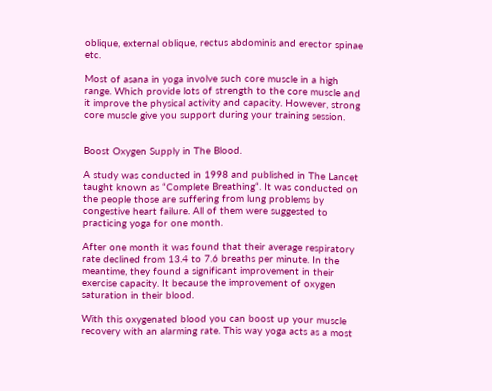oblique, external oblique, rectus abdominis and erector spinae etc.

Most of asana in yoga involve such core muscle in a high range. Which provide lots of strength to the core muscle and it improve the physical activity and capacity. However, strong core muscle give you support during your training session.


Boost Oxygen Supply in The Blood.

A study was conducted in 1998 and published in The Lancet taught known as “Complete Breathing“. It was conducted on the people those are suffering from lung problems by congestive heart failure. All of them were suggested to practicing yoga for one month.

After one month it was found that their average respiratory rate declined from 13.4 to 7.6 breaths per minute. In the meantime, they found a significant improvement in their exercise capacity. It because the improvement of oxygen saturation in their blood.

With this oxygenated blood you can boost up your muscle recovery with an alarming rate. This way yoga acts as a most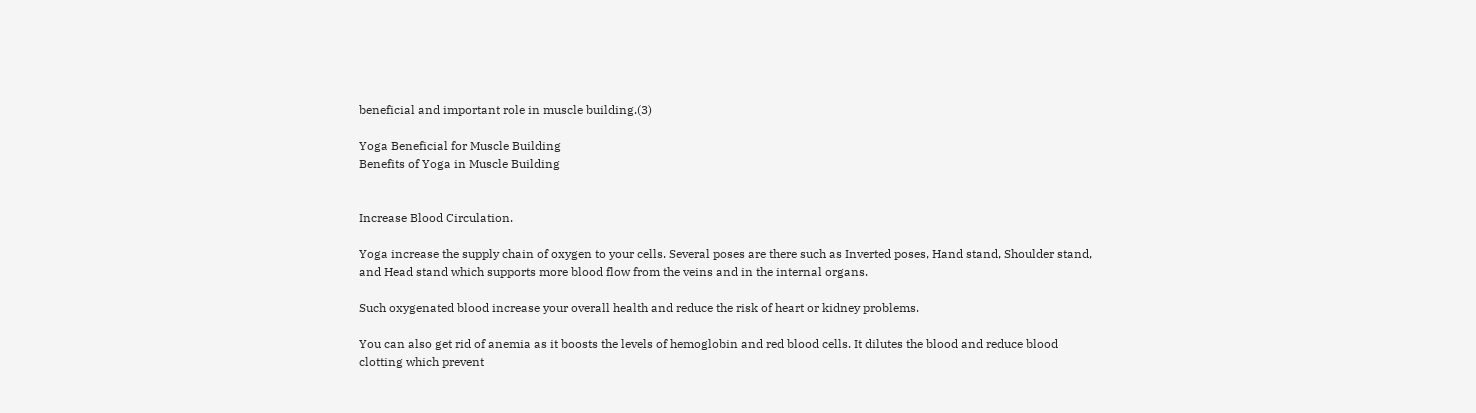beneficial and important role in muscle building.(3)

Yoga Beneficial for Muscle Building
Benefits of Yoga in Muscle Building


Increase Blood Circulation.

Yoga increase the supply chain of oxygen to your cells. Several poses are there such as Inverted poses, Hand stand, Shoulder stand, and Head stand which supports more blood flow from the veins and in the internal organs.

Such oxygenated blood increase your overall health and reduce the risk of heart or kidney problems.

You can also get rid of anemia as it boosts the levels of hemoglobin and red blood cells. It dilutes the blood and reduce blood clotting which prevent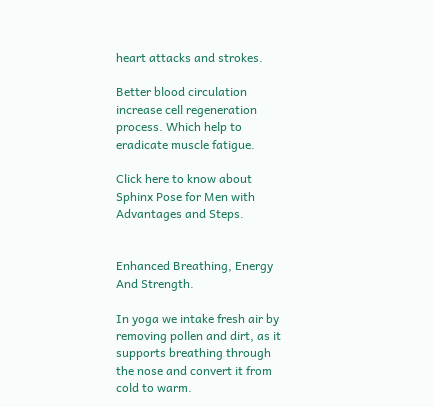heart attacks and strokes.

Better blood circulation increase cell regeneration process. Which help to eradicate muscle fatigue.

Click here to know about Sphinx Pose for Men with Advantages and Steps.


Enhanced Breathing, Energy And Strength.

In yoga we intake fresh air by removing pollen and dirt, as it supports breathing through the nose and convert it from cold to warm.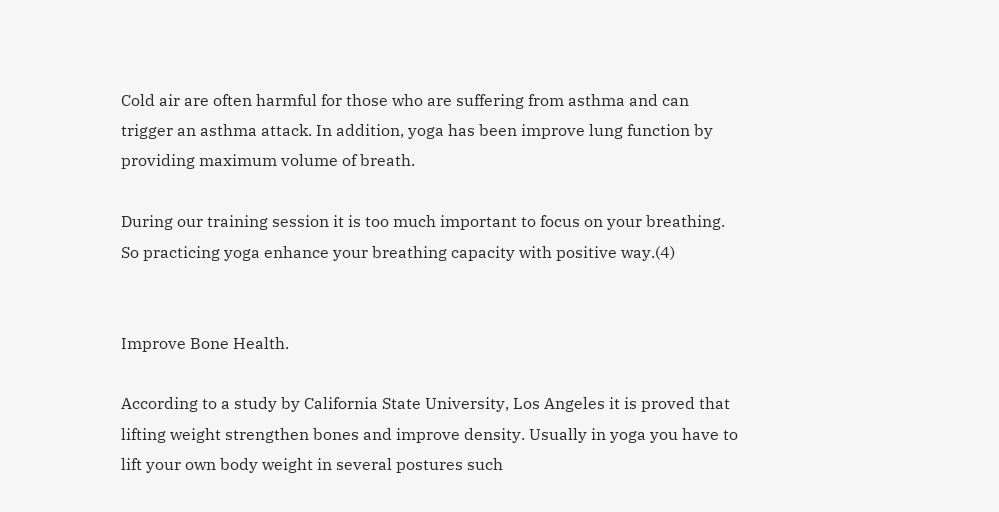Cold air are often harmful for those who are suffering from asthma and can trigger an asthma attack. In addition, yoga has been improve lung function by providing maximum volume of breath.

During our training session it is too much important to focus on your breathing. So practicing yoga enhance your breathing capacity with positive way.(4)


Improve Bone Health.

According to a study by California State University, Los Angeles it is proved that lifting weight strengthen bones and improve density. Usually in yoga you have to lift your own body weight in several postures such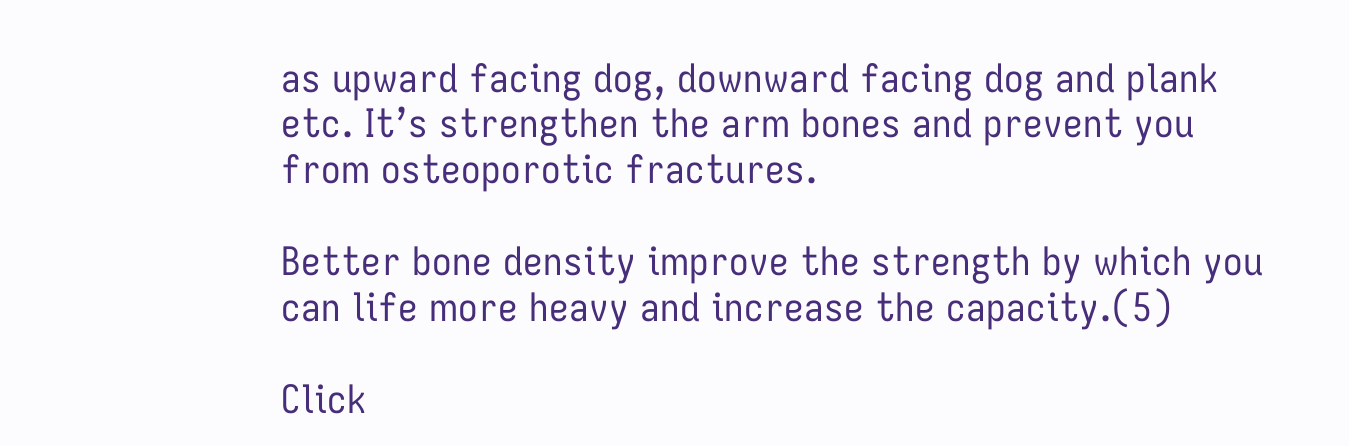as upward facing dog, downward facing dog and plank etc. It’s strengthen the arm bones and prevent you from osteoporotic fractures.

Better bone density improve the strength by which you can life more heavy and increase the capacity.(5)

Click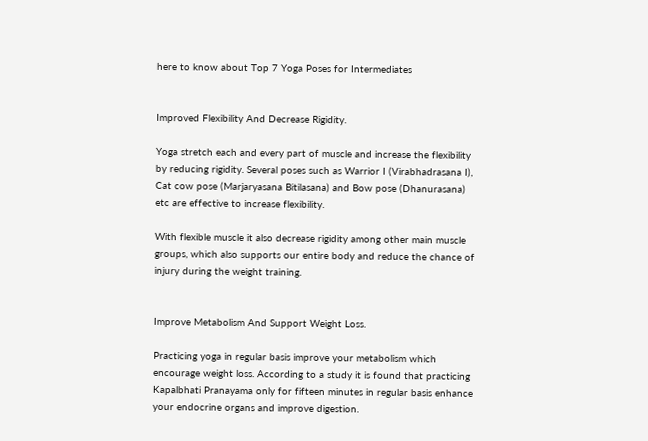here to know about Top 7 Yoga Poses for Intermediates


Improved Flexibility And Decrease Rigidity.

Yoga stretch each and every part of muscle and increase the flexibility by reducing rigidity. Several poses such as Warrior I (Virabhadrasana I), Cat cow pose (Marjaryasana Bitilasana) and Bow pose (Dhanurasana) etc are effective to increase flexibility.

With flexible muscle it also decrease rigidity among other main muscle groups, which also supports our entire body and reduce the chance of injury during the weight training.


Improve Metabolism And Support Weight Loss.

Practicing yoga in regular basis improve your metabolism which encourage weight loss. According to a study it is found that practicing Kapalbhati Pranayama only for fifteen minutes in regular basis enhance your endocrine organs and improve digestion.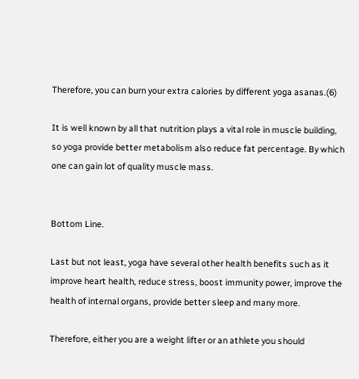Therefore, you can burn your extra calories by different yoga asanas.(6)

It is well known by all that nutrition plays a vital role in muscle building, so yoga provide better metabolism also reduce fat percentage. By which one can gain lot of quality muscle mass.


Bottom Line.

Last but not least, yoga have several other health benefits such as it improve heart health, reduce stress, boost immunity power, improve the health of internal organs, provide better sleep and many more.

Therefore, either you are a weight lifter or an athlete you should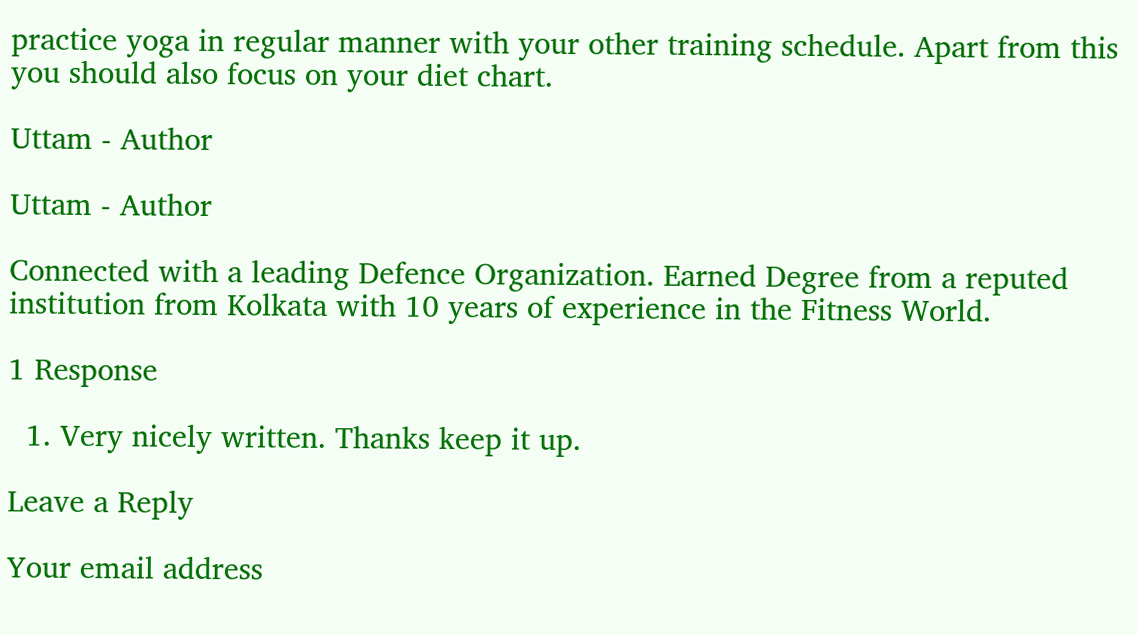practice yoga in regular manner with your other training schedule. Apart from this you should also focus on your diet chart.

Uttam - Author

Uttam - Author

Connected with a leading Defence Organization. Earned Degree from a reputed institution from Kolkata with 10 years of experience in the Fitness World.

1 Response

  1. Very nicely written. Thanks keep it up.

Leave a Reply

Your email address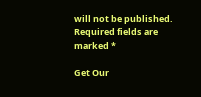will not be published. Required fields are marked *

Get Our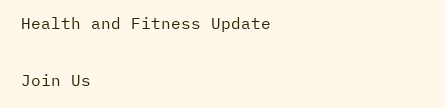Health and Fitness Update

Join Us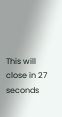This will close in 27 seconds